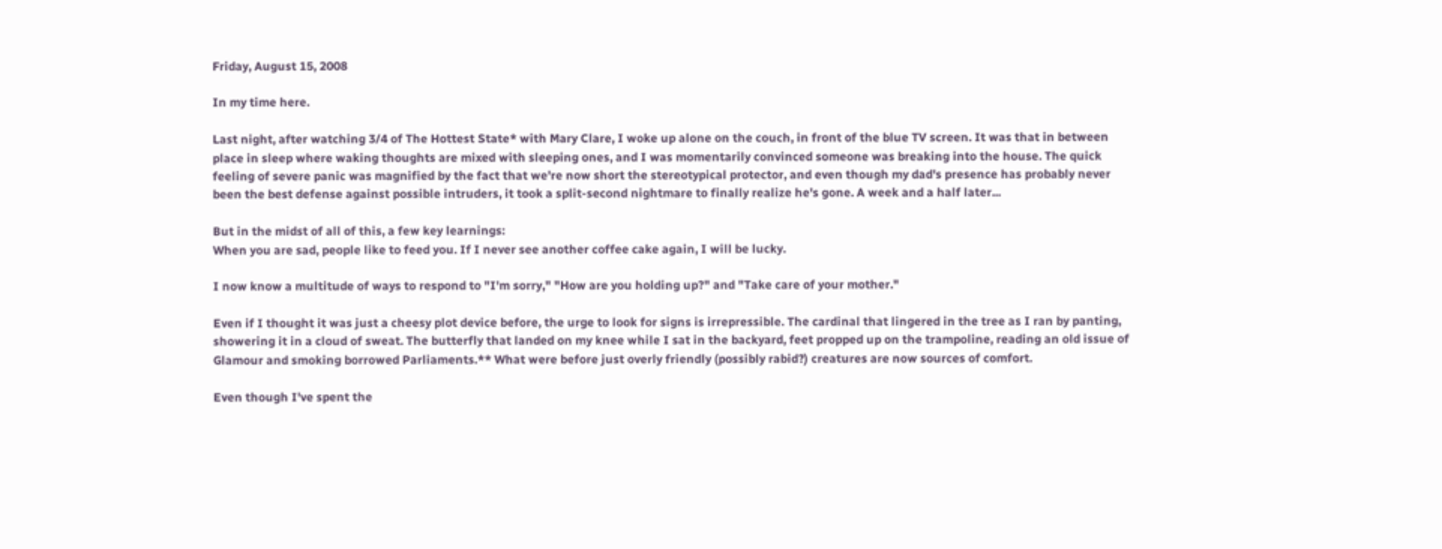Friday, August 15, 2008

In my time here.

Last night, after watching 3/4 of The Hottest State* with Mary Clare, I woke up alone on the couch, in front of the blue TV screen. It was that in between place in sleep where waking thoughts are mixed with sleeping ones, and I was momentarily convinced someone was breaking into the house. The quick feeling of severe panic was magnified by the fact that we're now short the stereotypical protector, and even though my dad's presence has probably never been the best defense against possible intruders, it took a split-second nightmare to finally realize he's gone. A week and a half later...

But in the midst of all of this, a few key learnings:
When you are sad, people like to feed you. If I never see another coffee cake again, I will be lucky.

I now know a multitude of ways to respond to "I'm sorry," "How are you holding up?" and "Take care of your mother."

Even if I thought it was just a cheesy plot device before, the urge to look for signs is irrepressible. The cardinal that lingered in the tree as I ran by panting, showering it in a cloud of sweat. The butterfly that landed on my knee while I sat in the backyard, feet propped up on the trampoline, reading an old issue of Glamour and smoking borrowed Parliaments.** What were before just overly friendly (possibly rabid?) creatures are now sources of comfort.

Even though I've spent the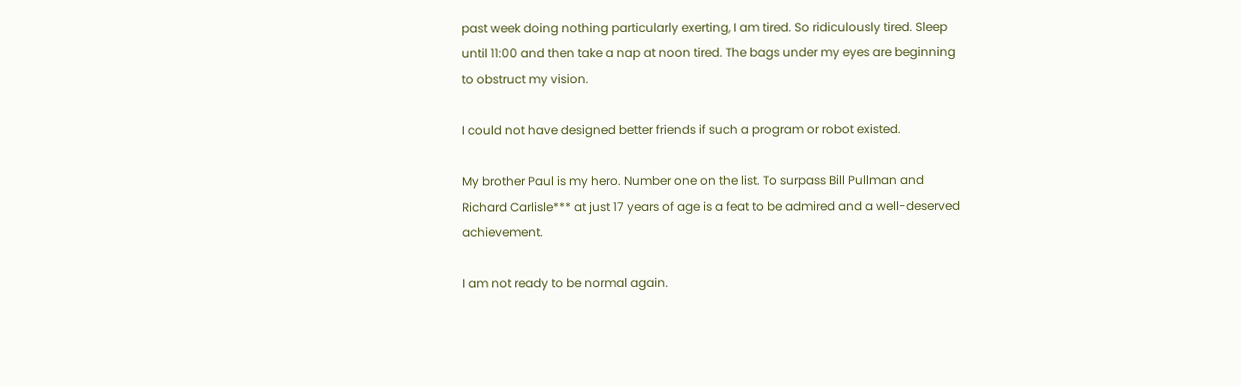past week doing nothing particularly exerting, I am tired. So ridiculously tired. Sleep until 11:00 and then take a nap at noon tired. The bags under my eyes are beginning to obstruct my vision.

I could not have designed better friends if such a program or robot existed.

My brother Paul is my hero. Number one on the list. To surpass Bill Pullman and Richard Carlisle*** at just 17 years of age is a feat to be admired and a well-deserved achievement.

I am not ready to be normal again.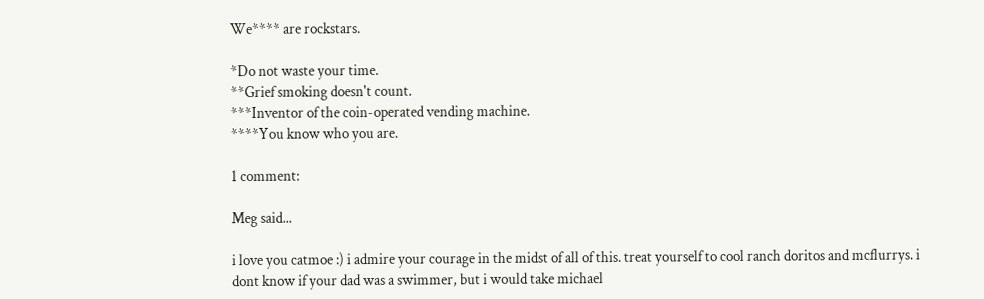We**** are rockstars.

*Do not waste your time.
**Grief smoking doesn't count.
***Inventor of the coin-operated vending machine.
****You know who you are.

1 comment:

Meg said...

i love you catmoe :) i admire your courage in the midst of all of this. treat yourself to cool ranch doritos and mcflurrys. i dont know if your dad was a swimmer, but i would take michael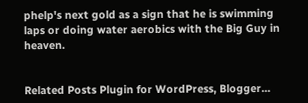phelp's next gold as a sign that he is swimming laps or doing water aerobics with the Big Guy in heaven.


Related Posts Plugin for WordPress, Blogger...